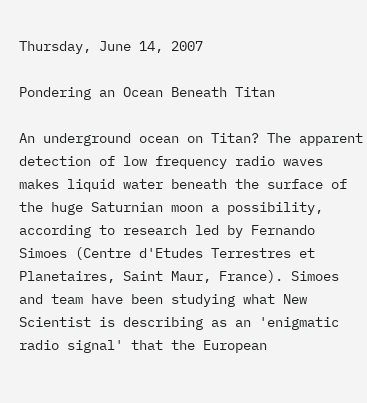Thursday, June 14, 2007

Pondering an Ocean Beneath Titan

An underground ocean on Titan? The apparent detection of low frequency radio waves makes liquid water beneath the surface of the huge Saturnian moon a possibility, according to research led by Fernando Simoes (Centre d'Etudes Terrestres et Planetaires, Saint Maur, France). Simoes and team have been studying what New Scientist is describing as an 'enigmatic radio signal' that the European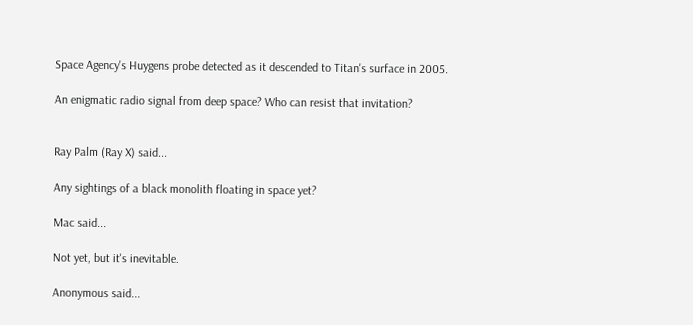Space Agency's Huygens probe detected as it descended to Titan's surface in 2005.

An enigmatic radio signal from deep space? Who can resist that invitation?


Ray Palm (Ray X) said...

Any sightings of a black monolith floating in space yet?

Mac said...

Not yet, but it's inevitable.

Anonymous said...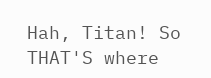Hah, Titan! So THAT'S where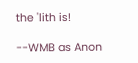the 'lith is!

--WMB as Anon